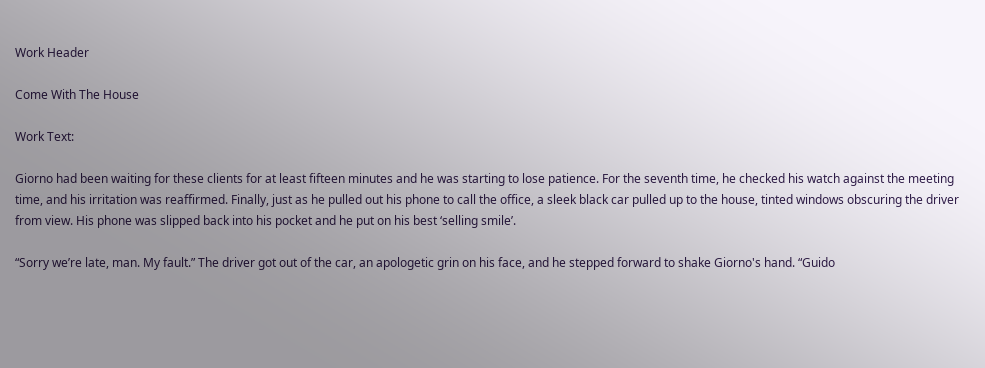Work Header

Come With The House

Work Text:

Giorno had been waiting for these clients for at least fifteen minutes and he was starting to lose patience. For the seventh time, he checked his watch against the meeting time, and his irritation was reaffirmed. Finally, just as he pulled out his phone to call the office, a sleek black car pulled up to the house, tinted windows obscuring the driver from view. His phone was slipped back into his pocket and he put on his best ‘selling smile’.

“Sorry we’re late, man. My fault.” The driver got out of the car, an apologetic grin on his face, and he stepped forward to shake Giorno's hand. “Guido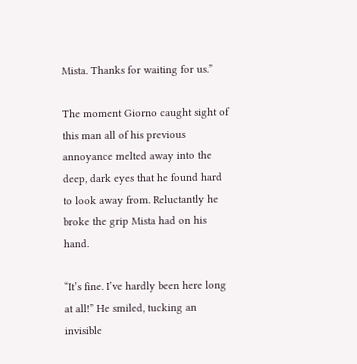Mista. Thanks for waiting for us.”

The moment Giorno caught sight of this man all of his previous annoyance melted away into the deep, dark eyes that he found hard to look away from. Reluctantly he broke the grip Mista had on his hand.

“It’s fine. I’ve hardly been here long at all!” He smiled, tucking an invisible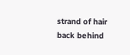strand of hair back behind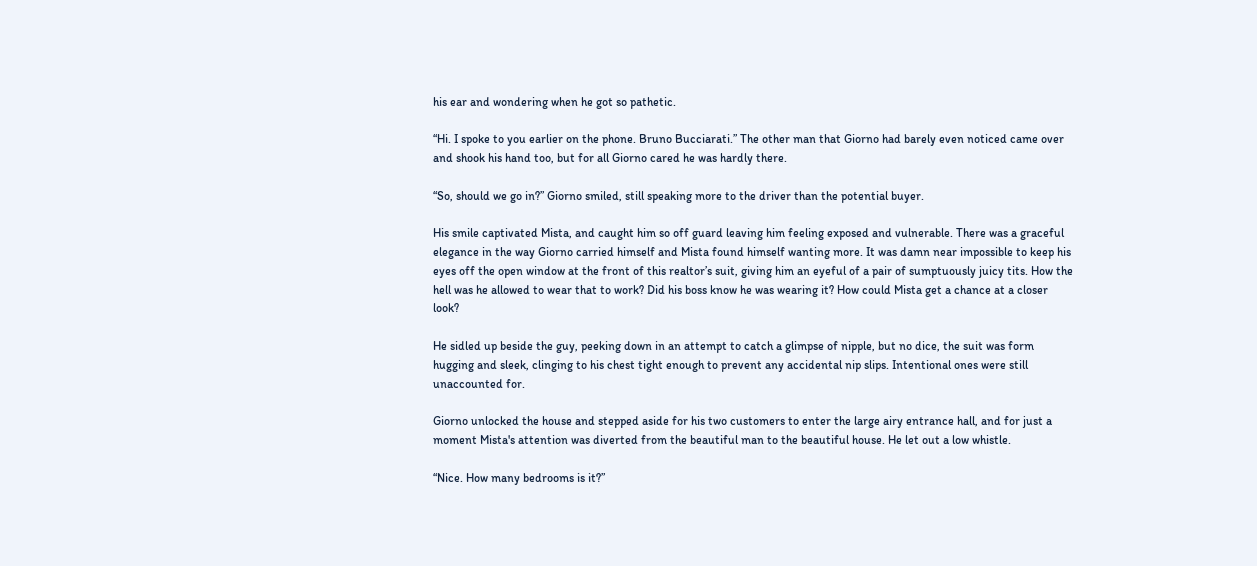his ear and wondering when he got so pathetic.

“Hi. I spoke to you earlier on the phone. Bruno Bucciarati.” The other man that Giorno had barely even noticed came over and shook his hand too, but for all Giorno cared he was hardly there.

“So, should we go in?” Giorno smiled, still speaking more to the driver than the potential buyer.

His smile captivated Mista, and caught him so off guard leaving him feeling exposed and vulnerable. There was a graceful elegance in the way Giorno carried himself and Mista found himself wanting more. It was damn near impossible to keep his eyes off the open window at the front of this realtor’s suit, giving him an eyeful of a pair of sumptuously juicy tits. How the hell was he allowed to wear that to work? Did his boss know he was wearing it? How could Mista get a chance at a closer look?

He sidled up beside the guy, peeking down in an attempt to catch a glimpse of nipple, but no dice, the suit was form hugging and sleek, clinging to his chest tight enough to prevent any accidental nip slips. Intentional ones were still unaccounted for.

Giorno unlocked the house and stepped aside for his two customers to enter the large airy entrance hall, and for just a moment Mista's attention was diverted from the beautiful man to the beautiful house. He let out a low whistle.

“Nice. How many bedrooms is it?”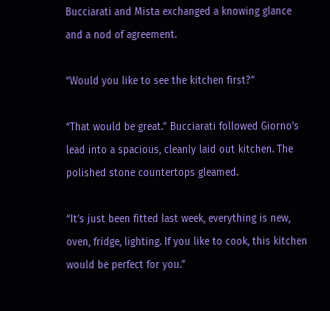Bucciarati and Mista exchanged a knowing glance and a nod of agreement.

“Would you like to see the kitchen first?”

“That would be great.” Bucciarati followed Giorno’s lead into a spacious, cleanly laid out kitchen. The polished stone countertops gleamed.

“It’s just been fitted last week, everything is new, oven, fridge, lighting. If you like to cook, this kitchen would be perfect for you.”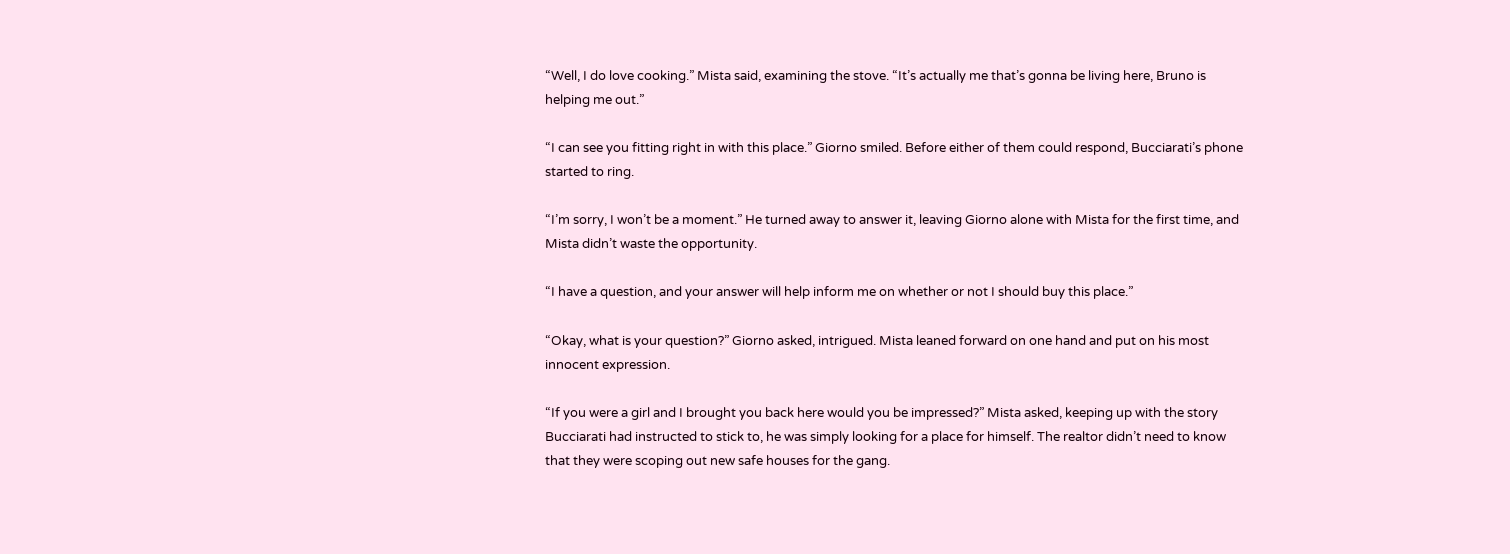“Well, I do love cooking.” Mista said, examining the stove. “It’s actually me that’s gonna be living here, Bruno is helping me out.”

“I can see you fitting right in with this place.” Giorno smiled. Before either of them could respond, Bucciarati’s phone started to ring.

“I’m sorry, I won’t be a moment.” He turned away to answer it, leaving Giorno alone with Mista for the first time, and Mista didn’t waste the opportunity.

“I have a question, and your answer will help inform me on whether or not I should buy this place.”

“Okay, what is your question?” Giorno asked, intrigued. Mista leaned forward on one hand and put on his most innocent expression.

“If you were a girl and I brought you back here would you be impressed?” Mista asked, keeping up with the story Bucciarati had instructed to stick to, he was simply looking for a place for himself. The realtor didn’t need to know that they were scoping out new safe houses for the gang.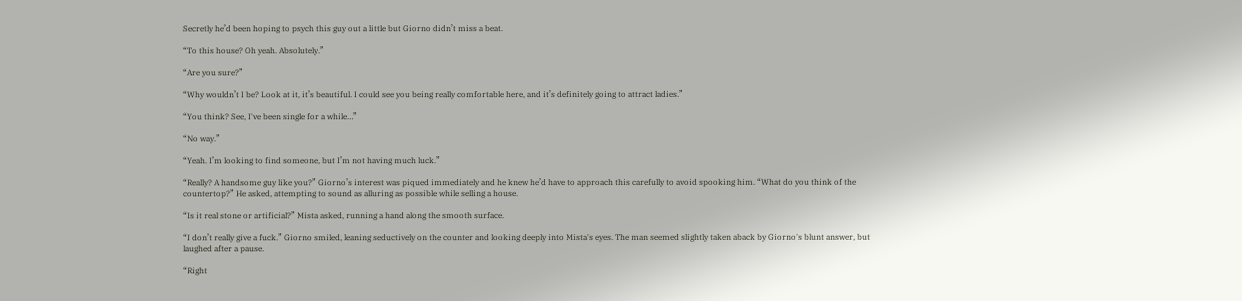Secretly he’d been hoping to psych this guy out a little but Giorno didn’t miss a beat.

“To this house? Oh yeah. Absolutely.”

“Are you sure?”

“Why wouldn’t I be? Look at it, it’s beautiful. I could see you being really comfortable here, and it’s definitely going to attract ladies.”

“You think? See, I've been single for a while…”

“No way.”

“Yeah. I’m looking to find someone, but I’m not having much luck.”

“Really? A handsome guy like you?” Giorno’s interest was piqued immediately and he knew he’d have to approach this carefully to avoid spooking him. “What do you think of the countertop?” He asked, attempting to sound as alluring as possible while selling a house.

“Is it real stone or artificial?” Mista asked, running a hand along the smooth surface.

“I don’t really give a fuck.” Giorno smiled, leaning seductively on the counter and looking deeply into Mista's eyes. The man seemed slightly taken aback by Giorno's blunt answer, but laughed after a pause.

“Right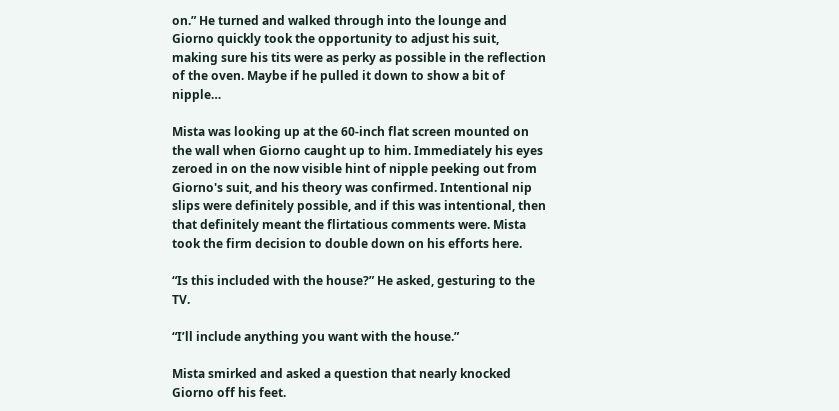on.” He turned and walked through into the lounge and Giorno quickly took the opportunity to adjust his suit, making sure his tits were as perky as possible in the reflection of the oven. Maybe if he pulled it down to show a bit of nipple…

Mista was looking up at the 60-inch flat screen mounted on the wall when Giorno caught up to him. Immediately his eyes zeroed in on the now visible hint of nipple peeking out from Giorno's suit, and his theory was confirmed. Intentional nip slips were definitely possible, and if this was intentional, then that definitely meant the flirtatious comments were. Mista took the firm decision to double down on his efforts here.

“Is this included with the house?” He asked, gesturing to the TV.

“I’ll include anything you want with the house.”

Mista smirked and asked a question that nearly knocked Giorno off his feet.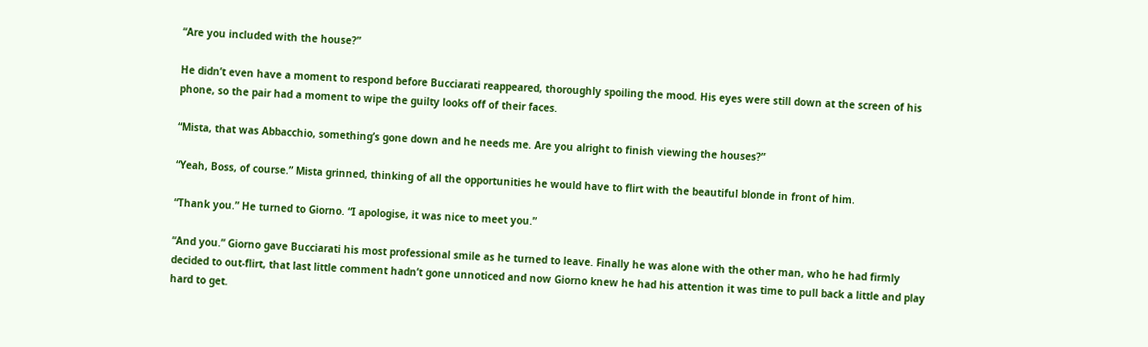“Are you included with the house?”

He didn’t even have a moment to respond before Bucciarati reappeared, thoroughly spoiling the mood. His eyes were still down at the screen of his phone, so the pair had a moment to wipe the guilty looks off of their faces.

“Mista, that was Abbacchio, something’s gone down and he needs me. Are you alright to finish viewing the houses?”

“Yeah, Boss, of course.” Mista grinned, thinking of all the opportunities he would have to flirt with the beautiful blonde in front of him.

“Thank you.” He turned to Giorno. “I apologise, it was nice to meet you.”

“And you.” Giorno gave Bucciarati his most professional smile as he turned to leave. Finally he was alone with the other man, who he had firmly decided to out-flirt, that last little comment hadn’t gone unnoticed and now Giorno knew he had his attention it was time to pull back a little and play hard to get.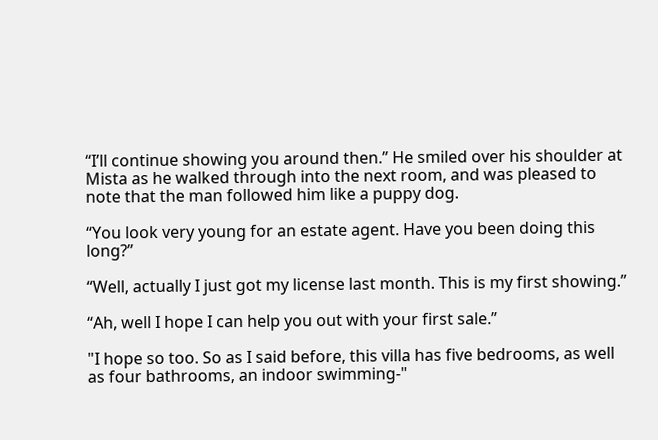“I’ll continue showing you around then.” He smiled over his shoulder at Mista as he walked through into the next room, and was pleased to note that the man followed him like a puppy dog.

“You look very young for an estate agent. Have you been doing this long?”

“Well, actually I just got my license last month. This is my first showing.”

“Ah, well I hope I can help you out with your first sale.”

"I hope so too. So as I said before, this villa has five bedrooms, as well as four bathrooms, an indoor swimming-"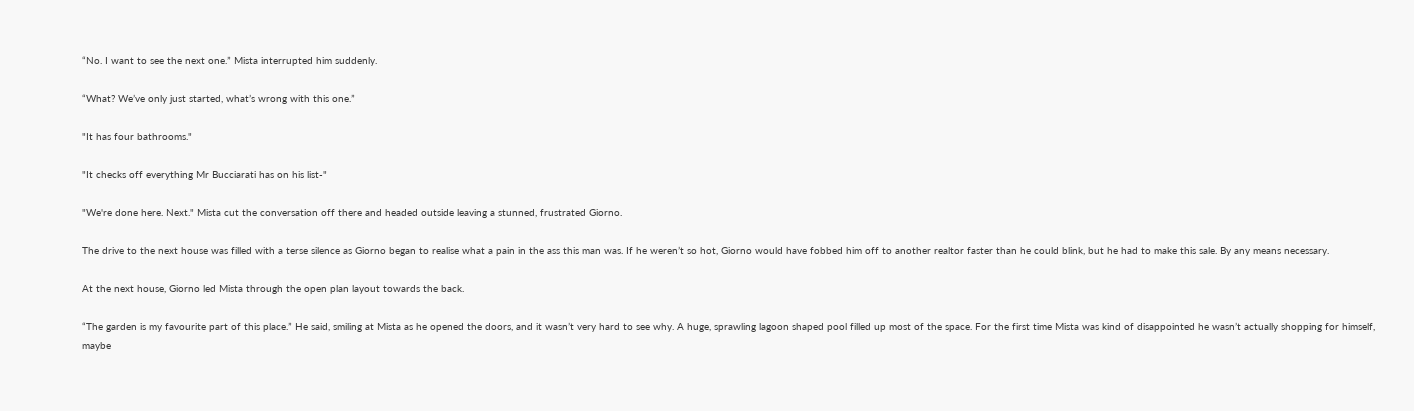“No. I want to see the next one.” Mista interrupted him suddenly.

“What? We’ve only just started, what’s wrong with this one.”

"It has four bathrooms."

"It checks off everything Mr Bucciarati has on his list-"

"We're done here. Next." Mista cut the conversation off there and headed outside leaving a stunned, frustrated Giorno.

The drive to the next house was filled with a terse silence as Giorno began to realise what a pain in the ass this man was. If he weren’t so hot, Giorno would have fobbed him off to another realtor faster than he could blink, but he had to make this sale. By any means necessary.

At the next house, Giorno led Mista through the open plan layout towards the back.

“The garden is my favourite part of this place.” He said, smiling at Mista as he opened the doors, and it wasn’t very hard to see why. A huge, sprawling lagoon shaped pool filled up most of the space. For the first time Mista was kind of disappointed he wasn’t actually shopping for himself, maybe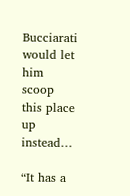Bucciarati would let him scoop this place up instead…

“It has a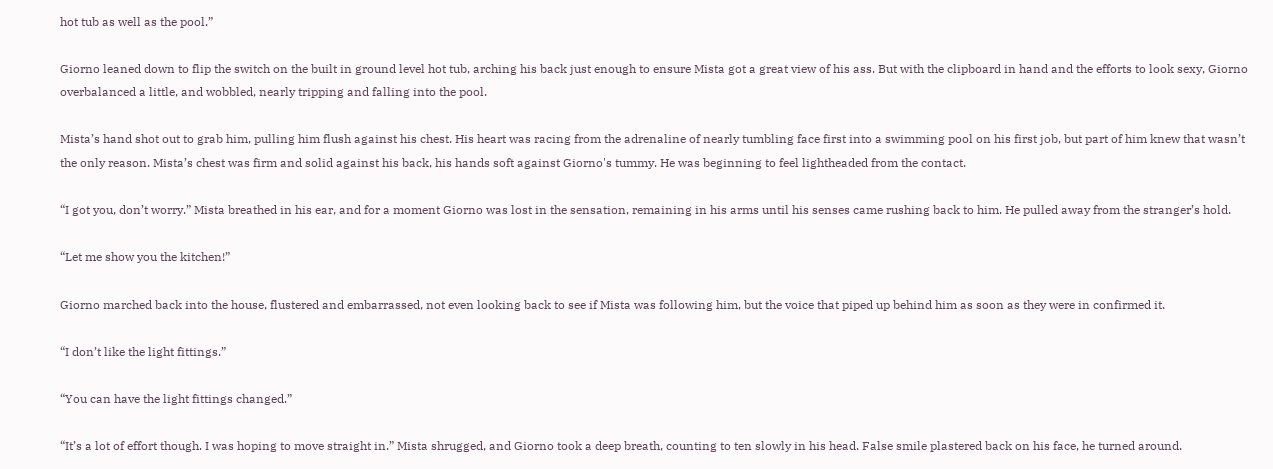hot tub as well as the pool.”

Giorno leaned down to flip the switch on the built in ground level hot tub, arching his back just enough to ensure Mista got a great view of his ass. But with the clipboard in hand and the efforts to look sexy, Giorno overbalanced a little, and wobbled, nearly tripping and falling into the pool.

Mista’s hand shot out to grab him, pulling him flush against his chest. His heart was racing from the adrenaline of nearly tumbling face first into a swimming pool on his first job, but part of him knew that wasn’t the only reason. Mista’s chest was firm and solid against his back, his hands soft against Giorno's tummy. He was beginning to feel lightheaded from the contact.

“I got you, don’t worry.” Mista breathed in his ear, and for a moment Giorno was lost in the sensation, remaining in his arms until his senses came rushing back to him. He pulled away from the stranger’s hold.

“Let me show you the kitchen!”

Giorno marched back into the house, flustered and embarrassed, not even looking back to see if Mista was following him, but the voice that piped up behind him as soon as they were in confirmed it.

“I don’t like the light fittings.”

“You can have the light fittings changed.”

“It’s a lot of effort though. I was hoping to move straight in.” Mista shrugged, and Giorno took a deep breath, counting to ten slowly in his head. False smile plastered back on his face, he turned around.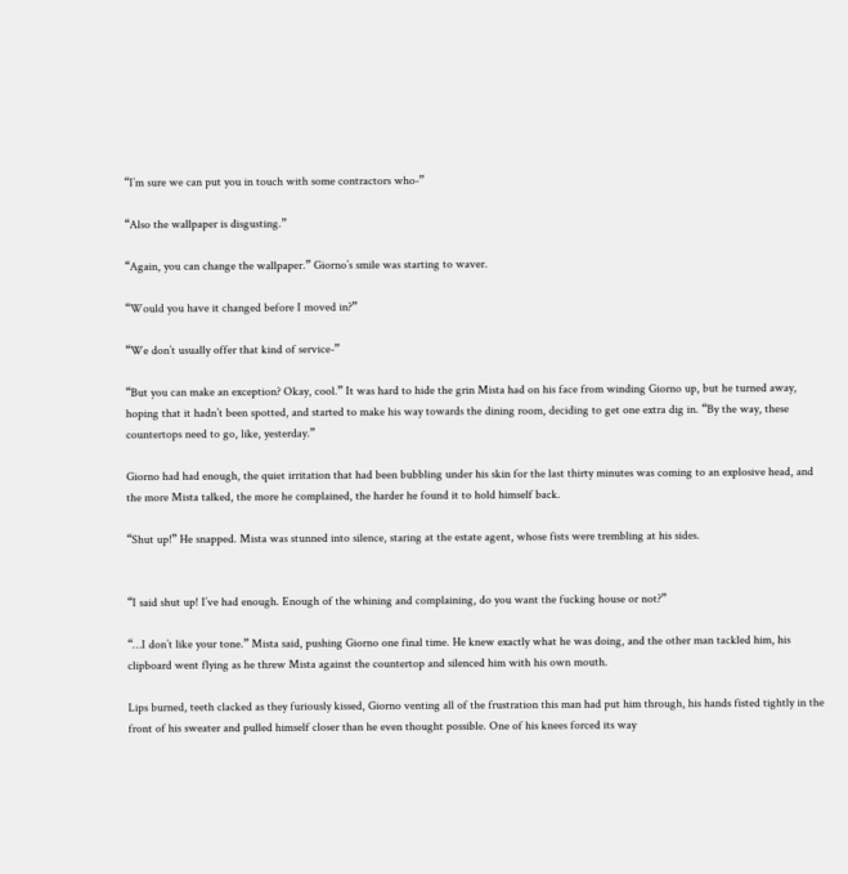“I’m sure we can put you in touch with some contractors who-”

“Also the wallpaper is disgusting.”

“Again, you can change the wallpaper.” Giorno’s smile was starting to waver.

“Would you have it changed before I moved in?”

“We don’t usually offer that kind of service-”

“But you can make an exception? Okay, cool.” It was hard to hide the grin Mista had on his face from winding Giorno up, but he turned away, hoping that it hadn’t been spotted, and started to make his way towards the dining room, deciding to get one extra dig in. “By the way, these countertops need to go, like, yesterday.”

Giorno had had enough, the quiet irritation that had been bubbling under his skin for the last thirty minutes was coming to an explosive head, and the more Mista talked, the more he complained, the harder he found it to hold himself back.

“Shut up!” He snapped. Mista was stunned into silence, staring at the estate agent, whose fists were trembling at his sides.


“I said shut up! I’ve had enough. Enough of the whining and complaining, do you want the fucking house or not?”

“…I don’t like your tone.” Mista said, pushing Giorno one final time. He knew exactly what he was doing, and the other man tackled him, his clipboard went flying as he threw Mista against the countertop and silenced him with his own mouth.

Lips burned, teeth clacked as they furiously kissed, Giorno venting all of the frustration this man had put him through, his hands fisted tightly in the front of his sweater and pulled himself closer than he even thought possible. One of his knees forced its way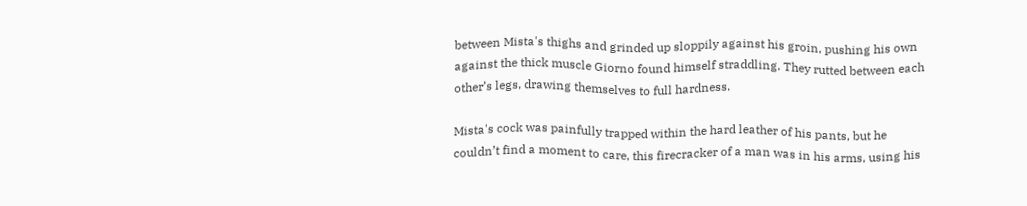between Mista's thighs and grinded up sloppily against his groin, pushing his own against the thick muscle Giorno found himself straddling. They rutted between each other’s legs, drawing themselves to full hardness.

Mista's cock was painfully trapped within the hard leather of his pants, but he couldn’t find a moment to care, this firecracker of a man was in his arms, using his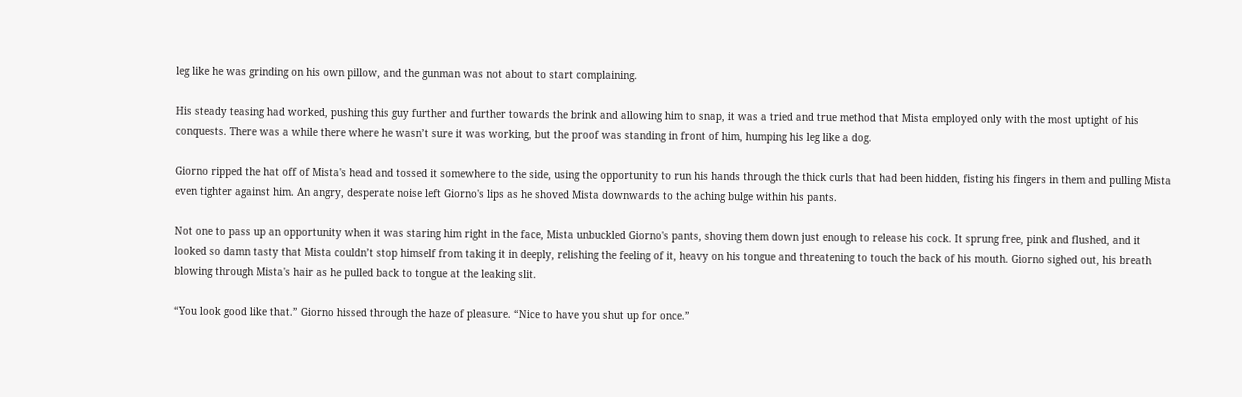leg like he was grinding on his own pillow, and the gunman was not about to start complaining.

His steady teasing had worked, pushing this guy further and further towards the brink and allowing him to snap, it was a tried and true method that Mista employed only with the most uptight of his conquests. There was a while there where he wasn’t sure it was working, but the proof was standing in front of him, humping his leg like a dog.

Giorno ripped the hat off of Mista's head and tossed it somewhere to the side, using the opportunity to run his hands through the thick curls that had been hidden, fisting his fingers in them and pulling Mista even tighter against him. An angry, desperate noise left Giorno's lips as he shoved Mista downwards to the aching bulge within his pants.

Not one to pass up an opportunity when it was staring him right in the face, Mista unbuckled Giorno's pants, shoving them down just enough to release his cock. It sprung free, pink and flushed, and it looked so damn tasty that Mista couldn’t stop himself from taking it in deeply, relishing the feeling of it, heavy on his tongue and threatening to touch the back of his mouth. Giorno sighed out, his breath blowing through Mista's hair as he pulled back to tongue at the leaking slit.

“You look good like that.” Giorno hissed through the haze of pleasure. “Nice to have you shut up for once.”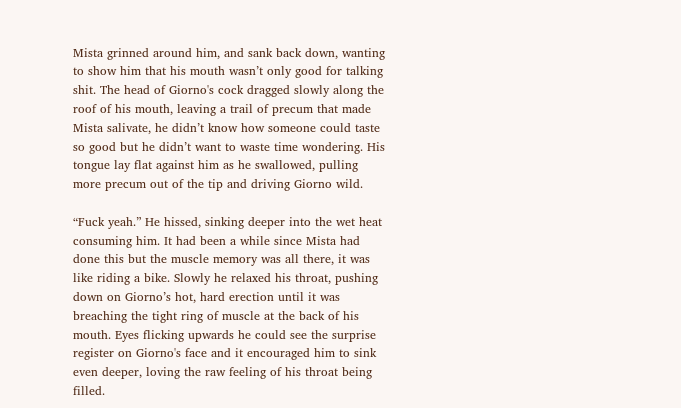Mista grinned around him, and sank back down, wanting to show him that his mouth wasn’t only good for talking shit. The head of Giorno's cock dragged slowly along the roof of his mouth, leaving a trail of precum that made Mista salivate, he didn’t know how someone could taste so good but he didn’t want to waste time wondering. His tongue lay flat against him as he swallowed, pulling more precum out of the tip and driving Giorno wild.

“Fuck yeah.” He hissed, sinking deeper into the wet heat consuming him. It had been a while since Mista had done this but the muscle memory was all there, it was like riding a bike. Slowly he relaxed his throat, pushing down on Giorno’s hot, hard erection until it was breaching the tight ring of muscle at the back of his mouth. Eyes flicking upwards he could see the surprise register on Giorno's face and it encouraged him to sink even deeper, loving the raw feeling of his throat being filled.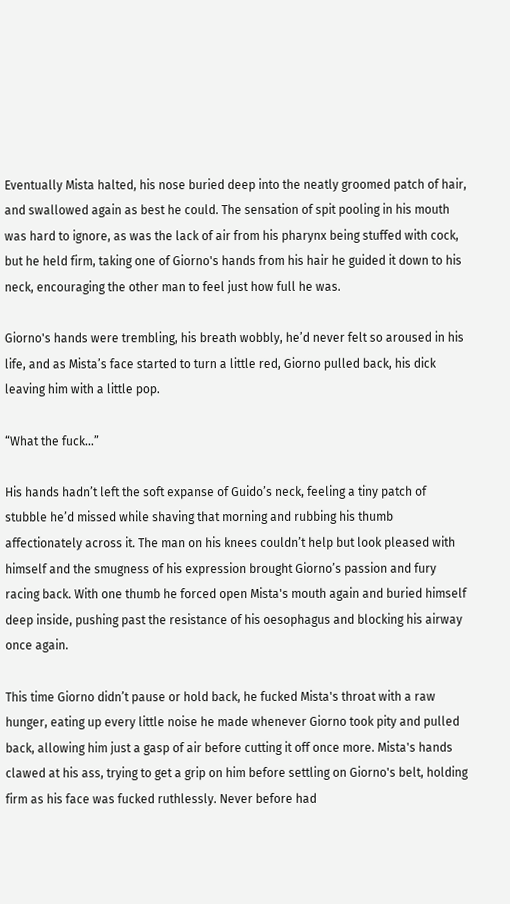Eventually Mista halted, his nose buried deep into the neatly groomed patch of hair, and swallowed again as best he could. The sensation of spit pooling in his mouth was hard to ignore, as was the lack of air from his pharynx being stuffed with cock, but he held firm, taking one of Giorno's hands from his hair he guided it down to his neck, encouraging the other man to feel just how full he was.

Giorno's hands were trembling, his breath wobbly, he’d never felt so aroused in his life, and as Mista’s face started to turn a little red, Giorno pulled back, his dick leaving him with a little pop.

“What the fuck…”

His hands hadn’t left the soft expanse of Guido’s neck, feeling a tiny patch of stubble he’d missed while shaving that morning and rubbing his thumb affectionately across it. The man on his knees couldn’t help but look pleased with himself and the smugness of his expression brought Giorno’s passion and fury racing back. With one thumb he forced open Mista's mouth again and buried himself deep inside, pushing past the resistance of his oesophagus and blocking his airway once again.

This time Giorno didn’t pause or hold back, he fucked Mista's throat with a raw hunger, eating up every little noise he made whenever Giorno took pity and pulled back, allowing him just a gasp of air before cutting it off once more. Mista's hands clawed at his ass, trying to get a grip on him before settling on Giorno's belt, holding firm as his face was fucked ruthlessly. Never before had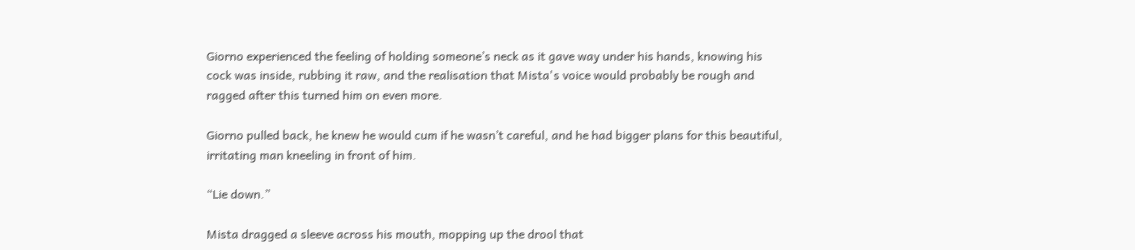Giorno experienced the feeling of holding someone’s neck as it gave way under his hands, knowing his cock was inside, rubbing it raw, and the realisation that Mista's voice would probably be rough and ragged after this turned him on even more.

Giorno pulled back, he knew he would cum if he wasn’t careful, and he had bigger plans for this beautiful, irritating man kneeling in front of him.

“Lie down.”

Mista dragged a sleeve across his mouth, mopping up the drool that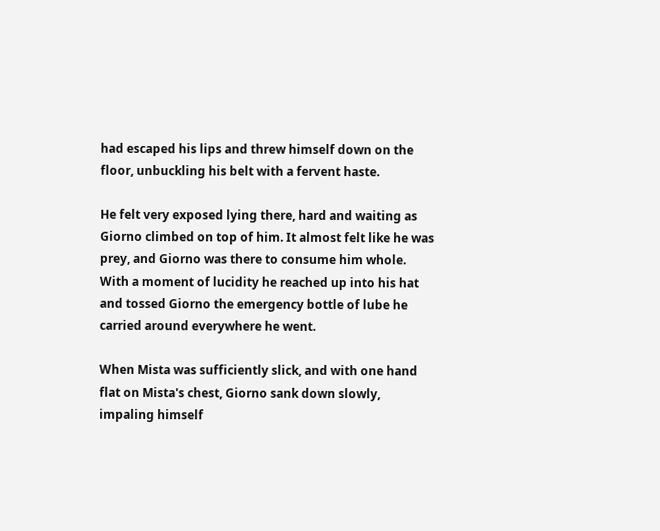had escaped his lips and threw himself down on the floor, unbuckling his belt with a fervent haste.

He felt very exposed lying there, hard and waiting as Giorno climbed on top of him. It almost felt like he was prey, and Giorno was there to consume him whole. With a moment of lucidity he reached up into his hat and tossed Giorno the emergency bottle of lube he carried around everywhere he went.

When Mista was sufficiently slick, and with one hand flat on Mista's chest, Giorno sank down slowly, impaling himself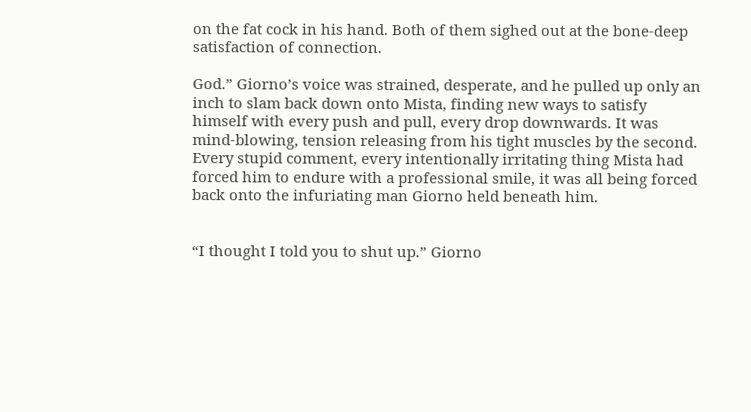on the fat cock in his hand. Both of them sighed out at the bone-deep satisfaction of connection.

God.” Giorno’s voice was strained, desperate, and he pulled up only an inch to slam back down onto Mista, finding new ways to satisfy himself with every push and pull, every drop downwards. It was mind-blowing, tension releasing from his tight muscles by the second. Every stupid comment, every intentionally irritating thing Mista had forced him to endure with a professional smile, it was all being forced back onto the infuriating man Giorno held beneath him.


“I thought I told you to shut up.” Giorno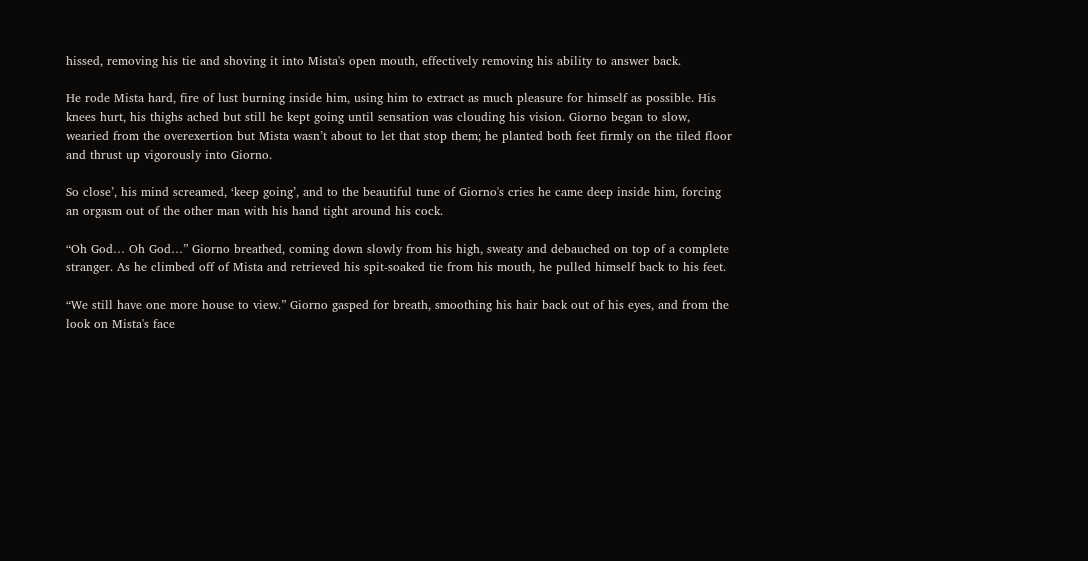hissed, removing his tie and shoving it into Mista's open mouth, effectively removing his ability to answer back.

He rode Mista hard, fire of lust burning inside him, using him to extract as much pleasure for himself as possible. His knees hurt, his thighs ached but still he kept going until sensation was clouding his vision. Giorno began to slow, wearied from the overexertion but Mista wasn’t about to let that stop them; he planted both feet firmly on the tiled floor and thrust up vigorously into Giorno.

So close’, his mind screamed, ‘keep going’, and to the beautiful tune of Giorno's cries he came deep inside him, forcing an orgasm out of the other man with his hand tight around his cock.

“Oh God… Oh God…” Giorno breathed, coming down slowly from his high, sweaty and debauched on top of a complete stranger. As he climbed off of Mista and retrieved his spit-soaked tie from his mouth, he pulled himself back to his feet.

“We still have one more house to view.” Giorno gasped for breath, smoothing his hair back out of his eyes, and from the look on Mista's face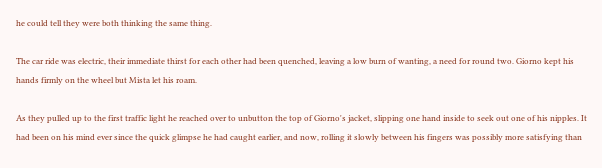he could tell they were both thinking the same thing.

The car ride was electric, their immediate thirst for each other had been quenched, leaving a low burn of wanting, a need for round two. Giorno kept his hands firmly on the wheel but Mista let his roam.

As they pulled up to the first traffic light he reached over to unbutton the top of Giorno's jacket, slipping one hand inside to seek out one of his nipples. It had been on his mind ever since the quick glimpse he had caught earlier, and now, rolling it slowly between his fingers was possibly more satisfying than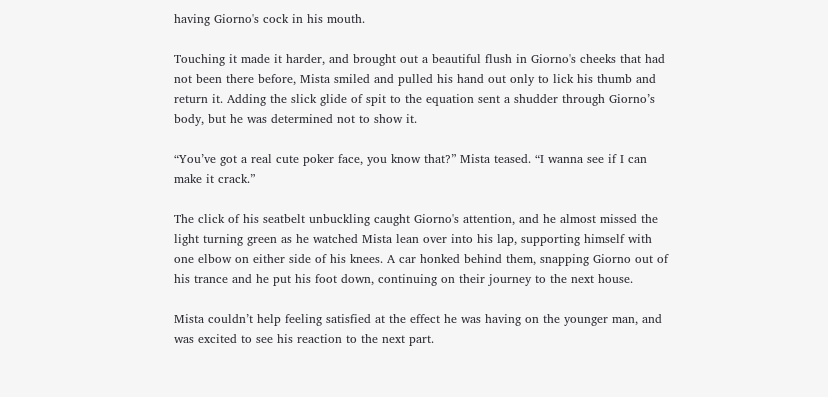having Giorno's cock in his mouth.

Touching it made it harder, and brought out a beautiful flush in Giorno's cheeks that had not been there before, Mista smiled and pulled his hand out only to lick his thumb and return it. Adding the slick glide of spit to the equation sent a shudder through Giorno’s body, but he was determined not to show it.

“You’ve got a real cute poker face, you know that?” Mista teased. “I wanna see if I can make it crack.”

The click of his seatbelt unbuckling caught Giorno's attention, and he almost missed the light turning green as he watched Mista lean over into his lap, supporting himself with one elbow on either side of his knees. A car honked behind them, snapping Giorno out of his trance and he put his foot down, continuing on their journey to the next house.

Mista couldn’t help feeling satisfied at the effect he was having on the younger man, and was excited to see his reaction to the next part.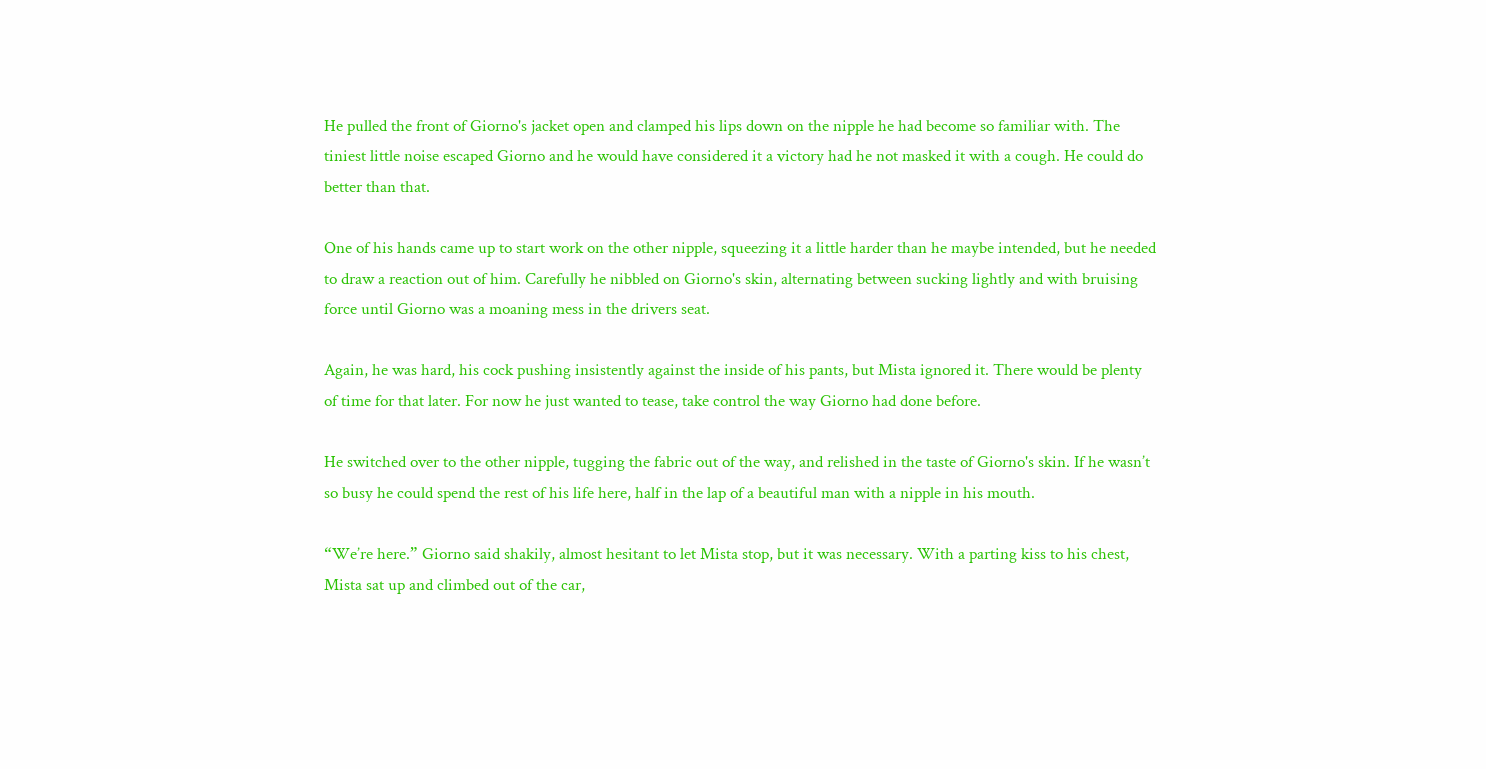He pulled the front of Giorno's jacket open and clamped his lips down on the nipple he had become so familiar with. The tiniest little noise escaped Giorno and he would have considered it a victory had he not masked it with a cough. He could do better than that.

One of his hands came up to start work on the other nipple, squeezing it a little harder than he maybe intended, but he needed to draw a reaction out of him. Carefully he nibbled on Giorno's skin, alternating between sucking lightly and with bruising force until Giorno was a moaning mess in the drivers seat.

Again, he was hard, his cock pushing insistently against the inside of his pants, but Mista ignored it. There would be plenty of time for that later. For now he just wanted to tease, take control the way Giorno had done before.

He switched over to the other nipple, tugging the fabric out of the way, and relished in the taste of Giorno's skin. If he wasn’t so busy he could spend the rest of his life here, half in the lap of a beautiful man with a nipple in his mouth.

“We’re here.” Giorno said shakily, almost hesitant to let Mista stop, but it was necessary. With a parting kiss to his chest, Mista sat up and climbed out of the car,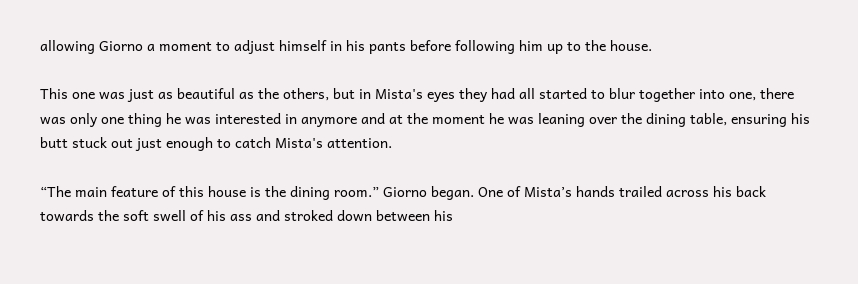allowing Giorno a moment to adjust himself in his pants before following him up to the house.

This one was just as beautiful as the others, but in Mista's eyes they had all started to blur together into one, there was only one thing he was interested in anymore and at the moment he was leaning over the dining table, ensuring his butt stuck out just enough to catch Mista's attention.

“The main feature of this house is the dining room.” Giorno began. One of Mista’s hands trailed across his back towards the soft swell of his ass and stroked down between his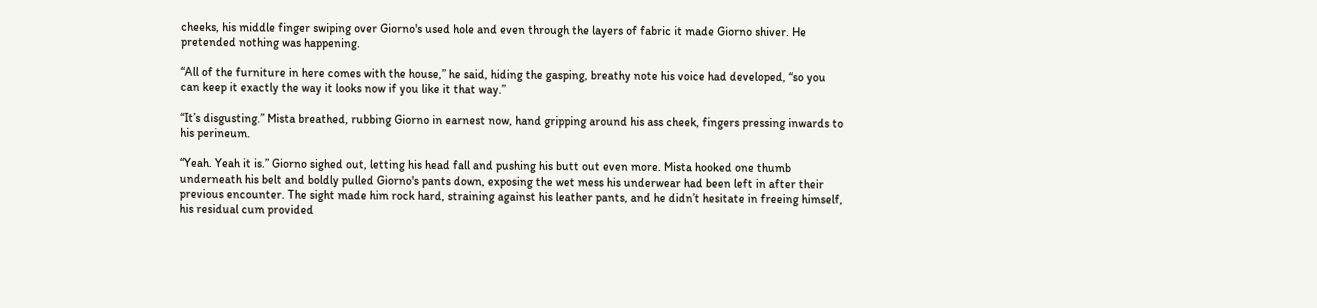cheeks, his middle finger swiping over Giorno's used hole and even through the layers of fabric it made Giorno shiver. He pretended nothing was happening.

“All of the furniture in here comes with the house,” he said, hiding the gasping, breathy note his voice had developed, “so you can keep it exactly the way it looks now if you like it that way.”

“It’s disgusting.” Mista breathed, rubbing Giorno in earnest now, hand gripping around his ass cheek, fingers pressing inwards to his perineum.

“Yeah. Yeah it is.” Giorno sighed out, letting his head fall and pushing his butt out even more. Mista hooked one thumb underneath his belt and boldly pulled Giorno's pants down, exposing the wet mess his underwear had been left in after their previous encounter. The sight made him rock hard, straining against his leather pants, and he didn’t hesitate in freeing himself, his residual cum provided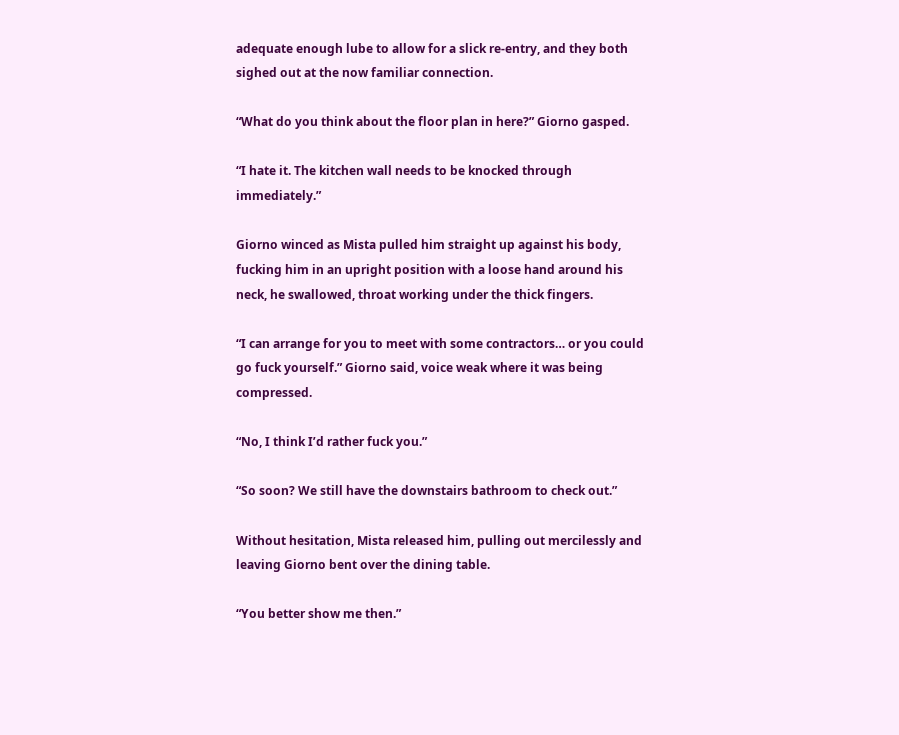adequate enough lube to allow for a slick re-entry, and they both sighed out at the now familiar connection.

“What do you think about the floor plan in here?” Giorno gasped.

“I hate it. The kitchen wall needs to be knocked through immediately.”

Giorno winced as Mista pulled him straight up against his body, fucking him in an upright position with a loose hand around his neck, he swallowed, throat working under the thick fingers.

“I can arrange for you to meet with some contractors… or you could go fuck yourself.” Giorno said, voice weak where it was being compressed.

“No, I think I’d rather fuck you.”

“So soon? We still have the downstairs bathroom to check out.”

Without hesitation, Mista released him, pulling out mercilessly and leaving Giorno bent over the dining table.

“You better show me then.”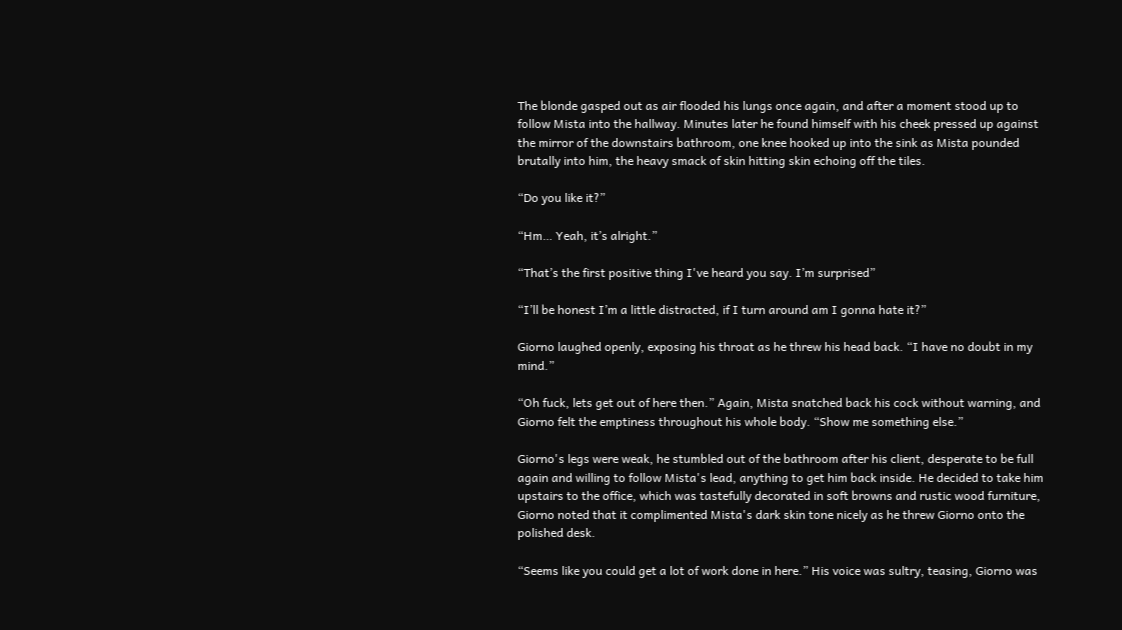The blonde gasped out as air flooded his lungs once again, and after a moment stood up to follow Mista into the hallway. Minutes later he found himself with his cheek pressed up against the mirror of the downstairs bathroom, one knee hooked up into the sink as Mista pounded brutally into him, the heavy smack of skin hitting skin echoing off the tiles.

“Do you like it?”

“Hm… Yeah, it’s alright.”

“That’s the first positive thing I've heard you say. I’m surprised”

“I’ll be honest I’m a little distracted, if I turn around am I gonna hate it?”

Giorno laughed openly, exposing his throat as he threw his head back. “I have no doubt in my mind.”

“Oh fuck, lets get out of here then.” Again, Mista snatched back his cock without warning, and Giorno felt the emptiness throughout his whole body. “Show me something else.”

Giorno's legs were weak, he stumbled out of the bathroom after his client, desperate to be full again and willing to follow Mista's lead, anything to get him back inside. He decided to take him upstairs to the office, which was tastefully decorated in soft browns and rustic wood furniture, Giorno noted that it complimented Mista's dark skin tone nicely as he threw Giorno onto the polished desk.

“Seems like you could get a lot of work done in here.” His voice was sultry, teasing, Giorno was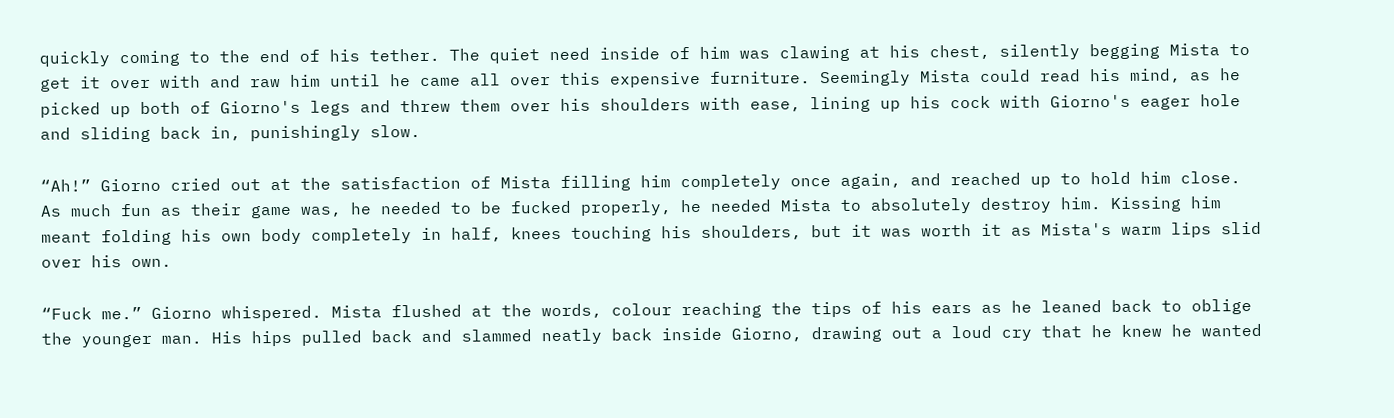quickly coming to the end of his tether. The quiet need inside of him was clawing at his chest, silently begging Mista to get it over with and raw him until he came all over this expensive furniture. Seemingly Mista could read his mind, as he picked up both of Giorno's legs and threw them over his shoulders with ease, lining up his cock with Giorno's eager hole and sliding back in, punishingly slow.

“Ah!” Giorno cried out at the satisfaction of Mista filling him completely once again, and reached up to hold him close. As much fun as their game was, he needed to be fucked properly, he needed Mista to absolutely destroy him. Kissing him meant folding his own body completely in half, knees touching his shoulders, but it was worth it as Mista's warm lips slid over his own.

“Fuck me.” Giorno whispered. Mista flushed at the words, colour reaching the tips of his ears as he leaned back to oblige the younger man. His hips pulled back and slammed neatly back inside Giorno, drawing out a loud cry that he knew he wanted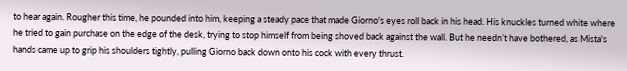to hear again. Rougher this time, he pounded into him, keeping a steady pace that made Giorno's eyes roll back in his head. His knuckles turned white where he tried to gain purchase on the edge of the desk, trying to stop himself from being shoved back against the wall. But he needn’t have bothered, as Mista's hands came up to grip his shoulders tightly, pulling Giorno back down onto his cock with every thrust.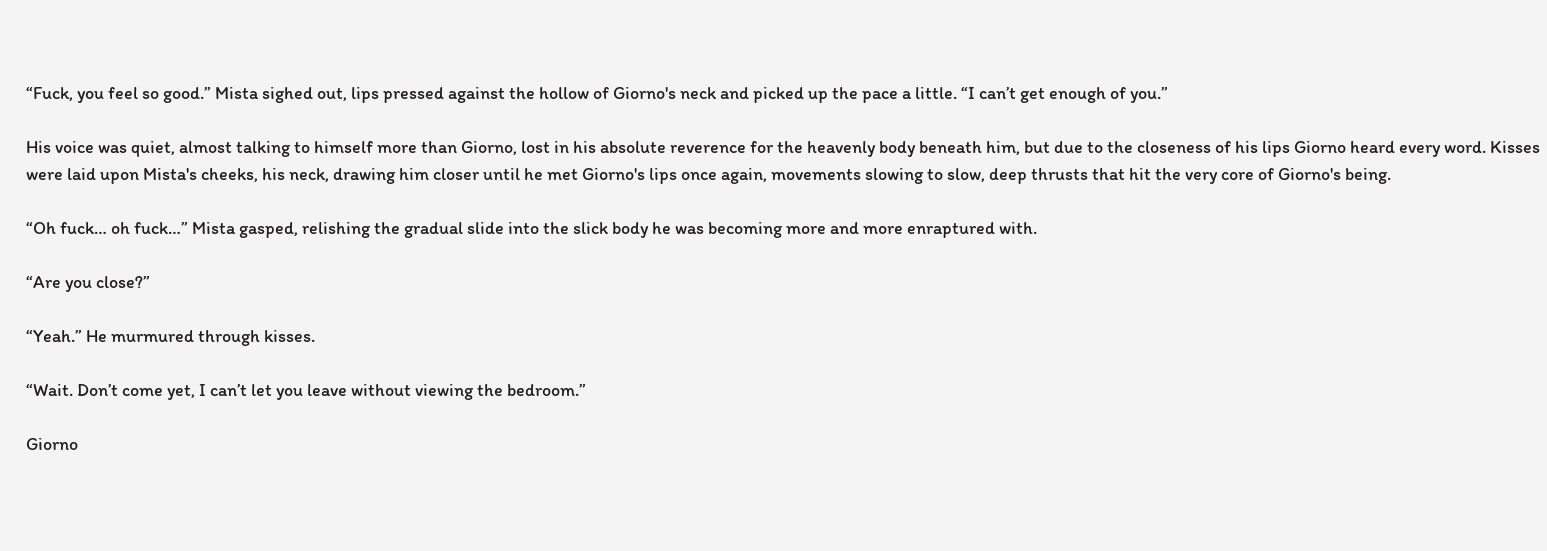“Fuck, you feel so good.” Mista sighed out, lips pressed against the hollow of Giorno's neck and picked up the pace a little. “I can’t get enough of you.”

His voice was quiet, almost talking to himself more than Giorno, lost in his absolute reverence for the heavenly body beneath him, but due to the closeness of his lips Giorno heard every word. Kisses were laid upon Mista's cheeks, his neck, drawing him closer until he met Giorno's lips once again, movements slowing to slow, deep thrusts that hit the very core of Giorno's being.

“Oh fuck… oh fuck…” Mista gasped, relishing the gradual slide into the slick body he was becoming more and more enraptured with.

“Are you close?”

“Yeah.” He murmured through kisses.

“Wait. Don’t come yet, I can’t let you leave without viewing the bedroom.”

Giorno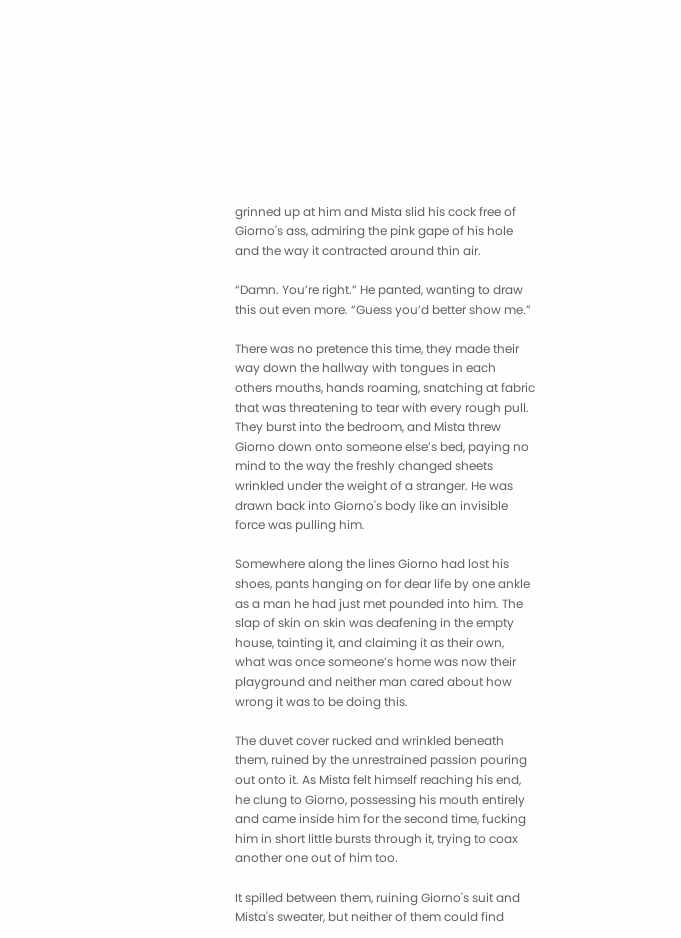grinned up at him and Mista slid his cock free of Giorno's ass, admiring the pink gape of his hole and the way it contracted around thin air.

“Damn. You’re right.” He panted, wanting to draw this out even more. “Guess you’d better show me.”

There was no pretence this time, they made their way down the hallway with tongues in each others mouths, hands roaming, snatching at fabric that was threatening to tear with every rough pull. They burst into the bedroom, and Mista threw Giorno down onto someone else’s bed, paying no mind to the way the freshly changed sheets wrinkled under the weight of a stranger. He was drawn back into Giorno's body like an invisible force was pulling him.

Somewhere along the lines Giorno had lost his shoes, pants hanging on for dear life by one ankle as a man he had just met pounded into him. The slap of skin on skin was deafening in the empty house, tainting it, and claiming it as their own, what was once someone’s home was now their playground and neither man cared about how wrong it was to be doing this.

The duvet cover rucked and wrinkled beneath them, ruined by the unrestrained passion pouring out onto it. As Mista felt himself reaching his end, he clung to Giorno, possessing his mouth entirely and came inside him for the second time, fucking him in short little bursts through it, trying to coax another one out of him too.

It spilled between them, ruining Giorno's suit and Mista's sweater, but neither of them could find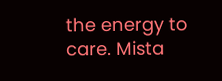the energy to care. Mista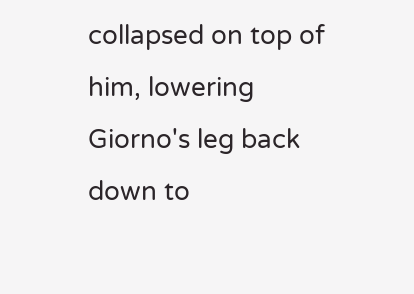collapsed on top of him, lowering Giorno's leg back down to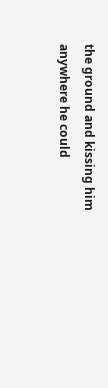the ground and kissing him anywhere he could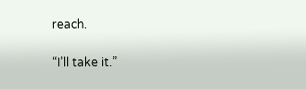reach.

“I’ll take it.”